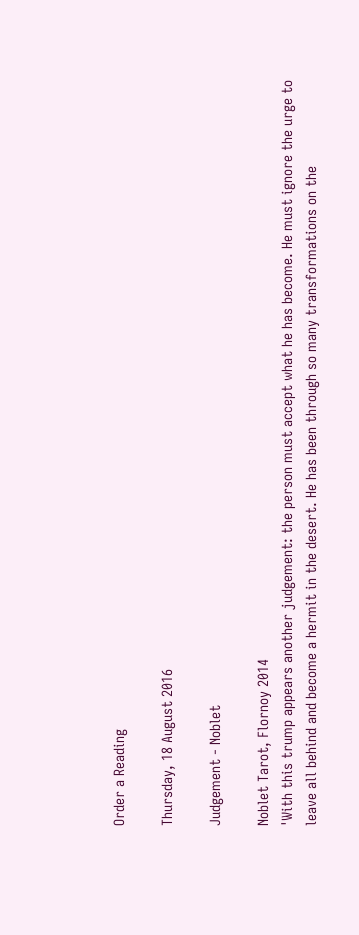Order a Reading

Thursday, 18 August 2016

Judgement - Noblet

Noblet Tarot, Flornoy 2014
'With this trump appears another judgement: the person must accept what he has become. He must ignore the urge to leave all behind and become a hermit in the desert. He has been through so many transformations on the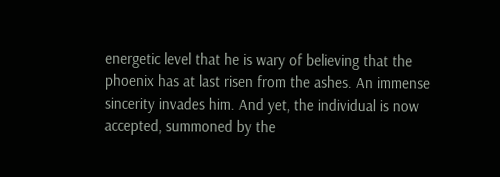energetic level that he is wary of believing that the phoenix has at last risen from the ashes. An immense sincerity invades him. And yet, the individual is now accepted, summoned by the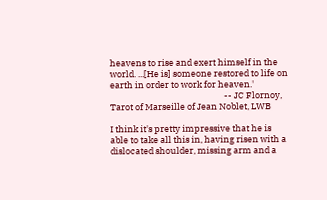heavens to rise and exert himself in the world. ...[He is] someone restored to life on earth in order to work for heaven.'
                                                         -- JC Flornoy, Tarot of Marseille of Jean Noblet, LWB

I think it's pretty impressive that he is able to take all this in, having risen with a dislocated shoulder, missing arm and a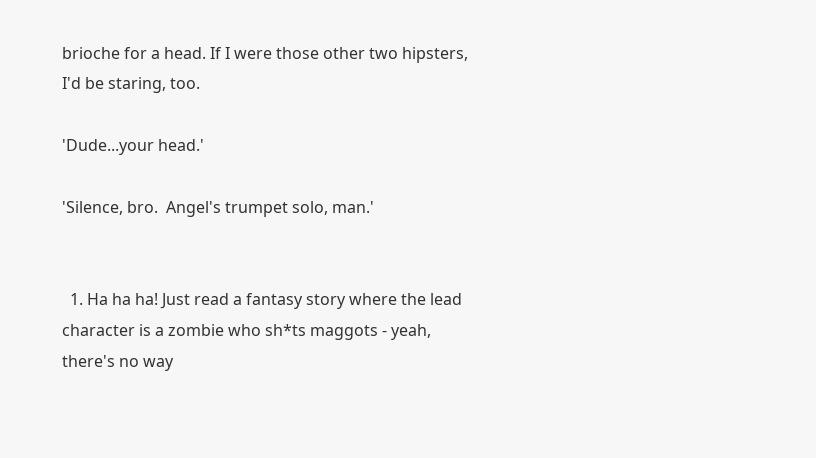brioche for a head. If I were those other two hipsters, I'd be staring, too.

'Dude...your head.'

'Silence, bro.  Angel's trumpet solo, man.'


  1. Ha ha ha! Just read a fantasy story where the lead character is a zombie who sh*ts maggots - yeah, there's no way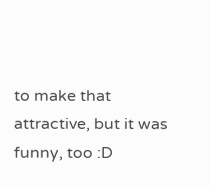to make that attractive, but it was funny, too :D